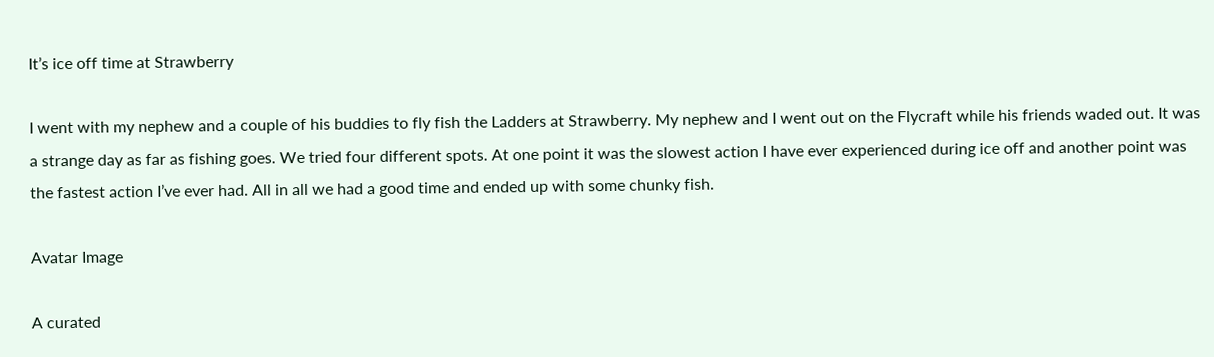It’s ice off time at Strawberry

I went with my nephew and a couple of his buddies to fly fish the Ladders at Strawberry. My nephew and I went out on the Flycraft while his friends waded out. It was a strange day as far as fishing goes. We tried four different spots. At one point it was the slowest action I have ever experienced during ice off and another point was the fastest action I’ve ever had. All in all we had a good time and ended up with some chunky fish.

Avatar Image

A curated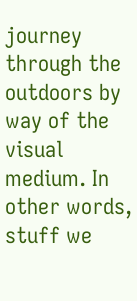journey through the outdoors by way of the visual medium. In other words, stuff we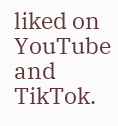liked on YouTube and TikTok.